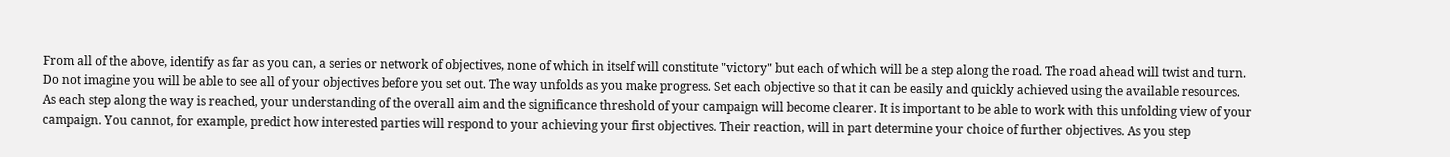From all of the above, identify as far as you can, a series or network of objectives, none of which in itself will constitute "victory" but each of which will be a step along the road. The road ahead will twist and turn. Do not imagine you will be able to see all of your objectives before you set out. The way unfolds as you make progress. Set each objective so that it can be easily and quickly achieved using the available resources. As each step along the way is reached, your understanding of the overall aim and the significance threshold of your campaign will become clearer. It is important to be able to work with this unfolding view of your campaign. You cannot, for example, predict how interested parties will respond to your achieving your first objectives. Their reaction, will in part determine your choice of further objectives. As you step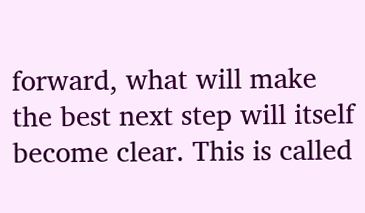forward, what will make the best next step will itself become clear. This is called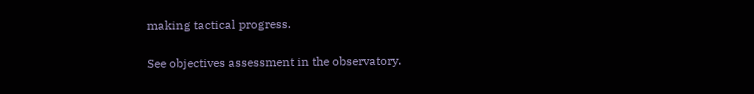making tactical progress.

See objectives assessment in the observatory.